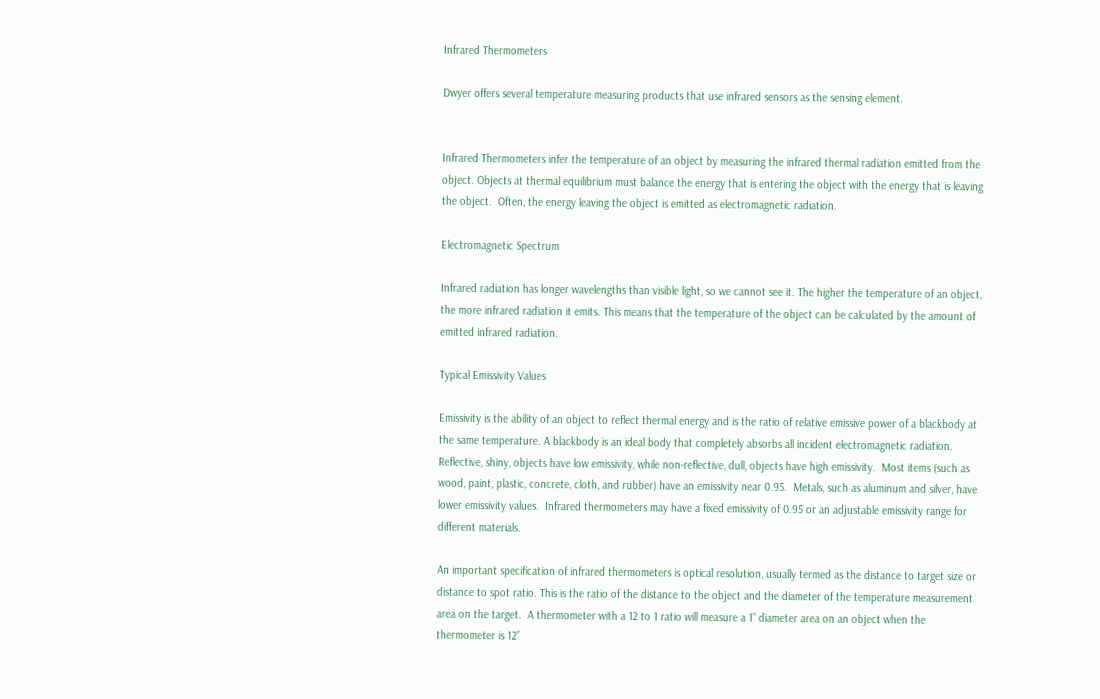Infrared Thermometers

Dwyer offers several temperature measuring products that use infrared sensors as the sensing element.


Infrared Thermometers infer the temperature of an object by measuring the infrared thermal radiation emitted from the object. Objects at thermal equilibrium must balance the energy that is entering the object with the energy that is leaving the object.  Often, the energy leaving the object is emitted as electromagnetic radiation.

Electromagnetic Spectrum

Infrared radiation has longer wavelengths than visible light, so we cannot see it. The higher the temperature of an object, the more infrared radiation it emits. This means that the temperature of the object can be calculated by the amount of emitted infrared radiation.

Typical Emissivity Values

Emissivity is the ability of an object to reflect thermal energy and is the ratio of relative emissive power of a blackbody at the same temperature. A blackbody is an ideal body that completely absorbs all incident electromagnetic radiation.  Reflective, shiny, objects have low emissivity, while non-reflective, dull, objects have high emissivity.  Most items (such as wood, paint, plastic, concrete, cloth, and rubber) have an emissivity near 0.95.  Metals, such as aluminum and silver, have lower emissivity values.  Infrared thermometers may have a fixed emissivity of 0.95 or an adjustable emissivity range for different materials.

An important specification of infrared thermometers is optical resolution, usually termed as the distance to target size or distance to spot ratio. This is the ratio of the distance to the object and the diameter of the temperature measurement area on the target.  A thermometer with a 12 to 1 ratio will measure a 1” diameter area on an object when the thermometer is 12”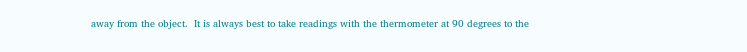away from the object.  It is always best to take readings with the thermometer at 90 degrees to the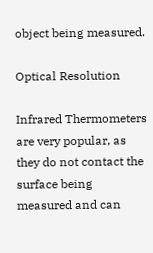object being measured.

Optical Resolution

Infrared Thermometers are very popular, as they do not contact the surface being measured and can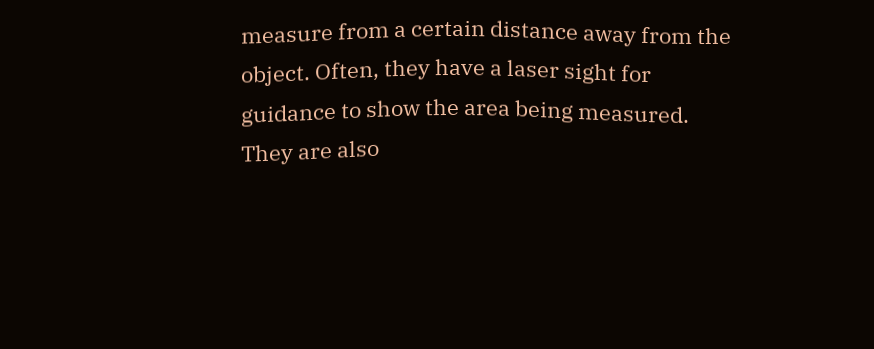measure from a certain distance away from the object. Often, they have a laser sight for guidance to show the area being measured.  They are also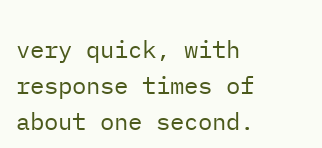very quick, with response times of about one second.